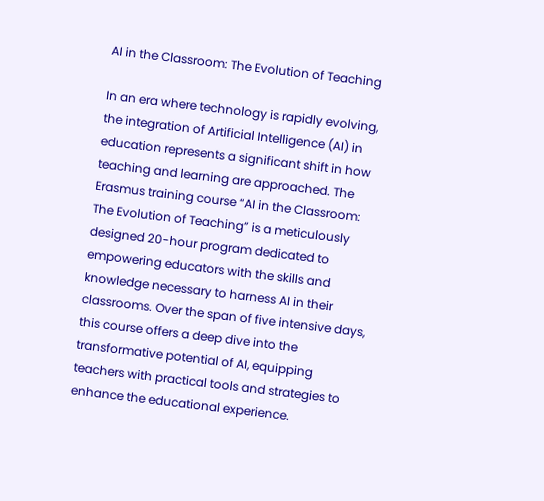AI in the Classroom: The Evolution of Teaching

In an era where technology is rapidly evolving, the integration of Artificial Intelligence (AI) in education represents a significant shift in how teaching and learning are approached. The Erasmus training course “AI in the Classroom: The Evolution of Teaching” is a meticulously designed 20-hour program dedicated to empowering educators with the skills and knowledge necessary to harness AI in their classrooms. Over the span of five intensive days, this course offers a deep dive into the transformative potential of AI, equipping teachers with practical tools and strategies to enhance the educational experience.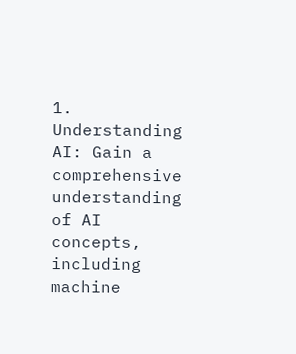1. Understanding AI: Gain a comprehensive understanding of AI concepts, including machine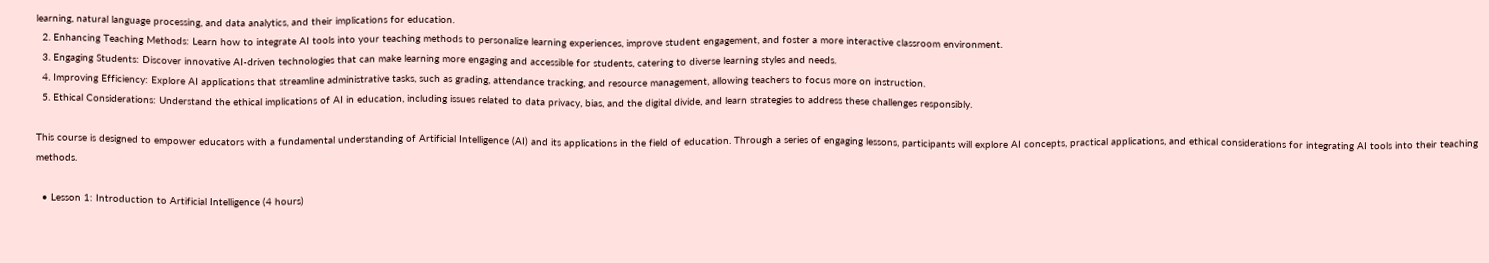learning, natural language processing, and data analytics, and their implications for education.
  2. Enhancing Teaching Methods: Learn how to integrate AI tools into your teaching methods to personalize learning experiences, improve student engagement, and foster a more interactive classroom environment.
  3. Engaging Students: Discover innovative AI-driven technologies that can make learning more engaging and accessible for students, catering to diverse learning styles and needs.
  4. Improving Efficiency: Explore AI applications that streamline administrative tasks, such as grading, attendance tracking, and resource management, allowing teachers to focus more on instruction.
  5. Ethical Considerations: Understand the ethical implications of AI in education, including issues related to data privacy, bias, and the digital divide, and learn strategies to address these challenges responsibly.

This course is designed to empower educators with a fundamental understanding of Artificial Intelligence (AI) and its applications in the field of education. Through a series of engaging lessons, participants will explore AI concepts, practical applications, and ethical considerations for integrating AI tools into their teaching methods.

  • Lesson 1: Introduction to Artificial Intelligence (4 hours)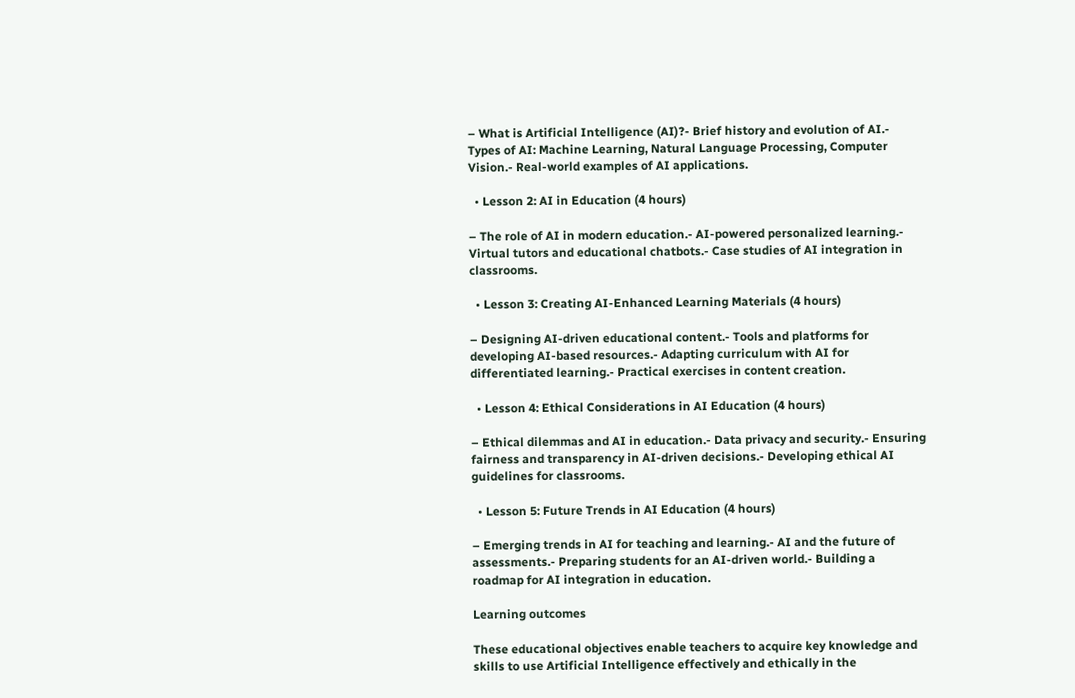– What is Artificial Intelligence (AI)?- Brief history and evolution of AI.- Types of AI: Machine Learning, Natural Language Processing, Computer Vision.- Real-world examples of AI applications.

  • Lesson 2: AI in Education (4 hours)

– The role of AI in modern education.- AI-powered personalized learning.- Virtual tutors and educational chatbots.- Case studies of AI integration in classrooms.

  • Lesson 3: Creating AI-Enhanced Learning Materials (4 hours)

– Designing AI-driven educational content.- Tools and platforms for developing AI-based resources.- Adapting curriculum with AI for differentiated learning.- Practical exercises in content creation.

  • Lesson 4: Ethical Considerations in AI Education (4 hours)

– Ethical dilemmas and AI in education.- Data privacy and security.- Ensuring fairness and transparency in AI-driven decisions.- Developing ethical AI guidelines for classrooms.

  • Lesson 5: Future Trends in AI Education (4 hours)

– Emerging trends in AI for teaching and learning.- AI and the future of assessments.- Preparing students for an AI-driven world.- Building a roadmap for AI integration in education.

Learning outcomes

These educational objectives enable teachers to acquire key knowledge and skills to use Artificial Intelligence effectively and ethically in the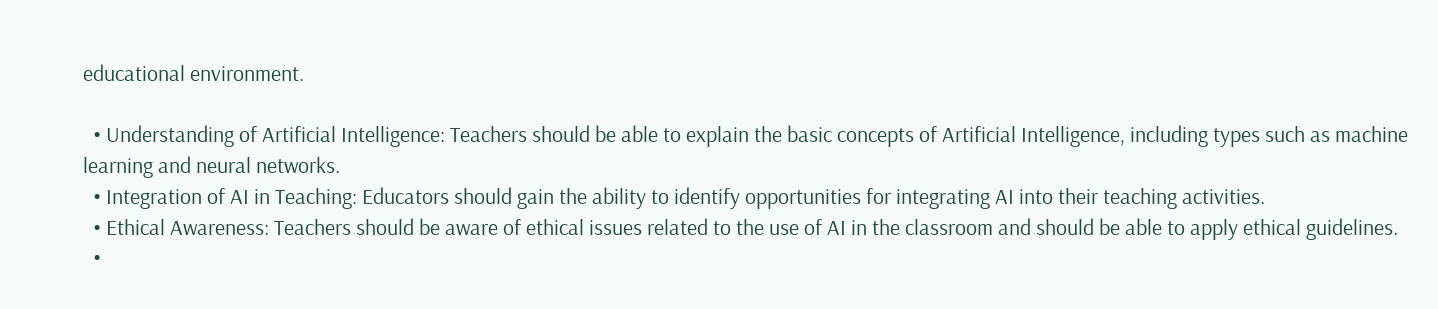educational environment.

  • Understanding of Artificial Intelligence: Teachers should be able to explain the basic concepts of Artificial Intelligence, including types such as machine learning and neural networks.
  • Integration of AI in Teaching: Educators should gain the ability to identify opportunities for integrating AI into their teaching activities.
  • Ethical Awareness: Teachers should be aware of ethical issues related to the use of AI in the classroom and should be able to apply ethical guidelines.
  •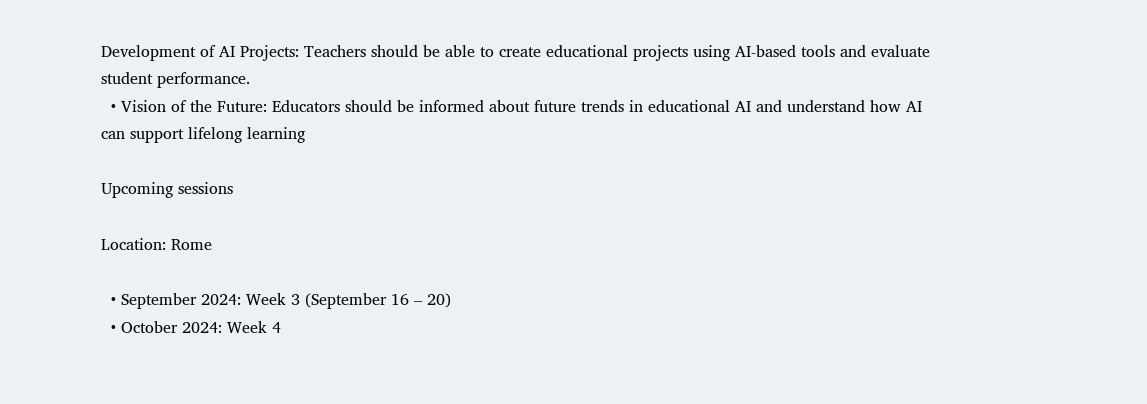Development of AI Projects: Teachers should be able to create educational projects using AI-based tools and evaluate student performance.
  • Vision of the Future: Educators should be informed about future trends in educational AI and understand how AI can support lifelong learning

Upcoming sessions

Location: Rome

  • September 2024: Week 3 (September 16 – 20)
  • October 2024: Week 4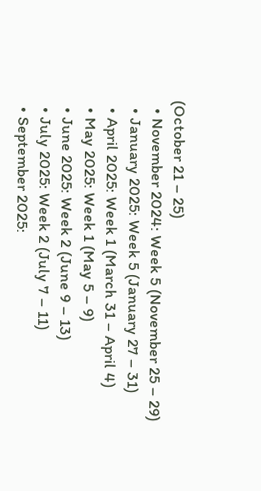(October 21 – 25)
  • November 2024: Week 5 (November 25 – 29)
  • January 2025: Week 5 (January 27 – 31)
  • April 2025: Week 1 (March 31 – April 4)
  • May 2025: Week 1 (May 5 – 9)
  • June 2025: Week 2 (June 9 – 13)
  • July 2025: Week 2 (July 7 – 11)
  • September 2025: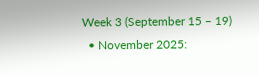Week 3 (September 15 – 19)
  • November 2025: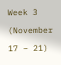Week 3 (November 17 – 21)